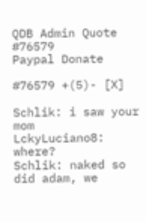QDB Admin Quote #76579
Paypal Donate

#76579 +(5)- [X]

Schlik: i saw your mom
LckyLuciano8: where?
Schlik: naked so did adam, we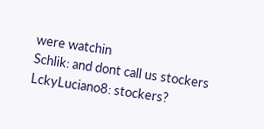were watchin
Schlik: and dont call us stockers
LckyLuciano8: stockers?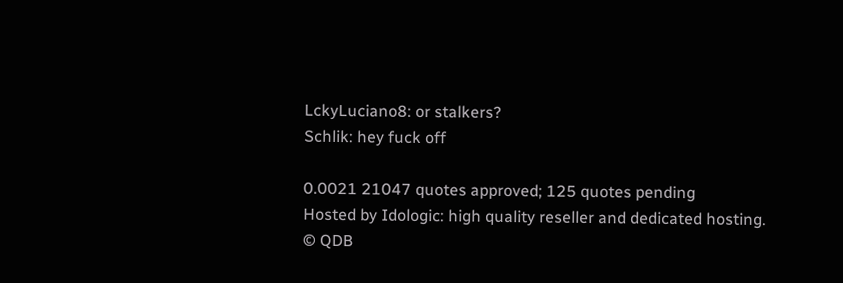LckyLuciano8: or stalkers?
Schlik: hey fuck off

0.0021 21047 quotes approved; 125 quotes pending
Hosted by Idologic: high quality reseller and dedicated hosting.
© QDB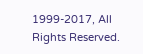1999-2017, All Rights Reserved.